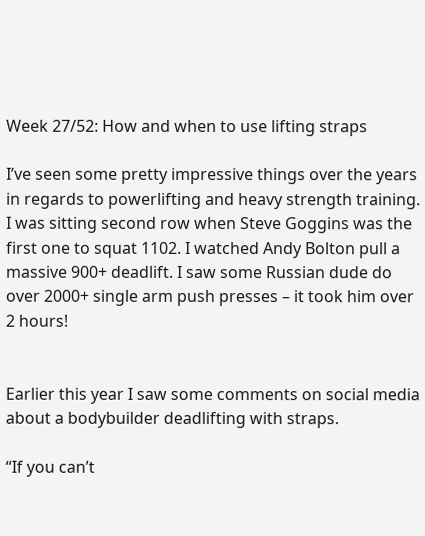Week 27/52: How and when to use lifting straps

I’ve seen some pretty impressive things over the years in regards to powerlifting and heavy strength training.  I was sitting second row when Steve Goggins was the first one to squat 1102. I watched Andy Bolton pull a massive 900+ deadlift. I saw some Russian dude do over 2000+ single arm push presses – it took him over 2 hours!


Earlier this year I saw some comments on social media about a bodybuilder deadlifting with straps.

“If you can’t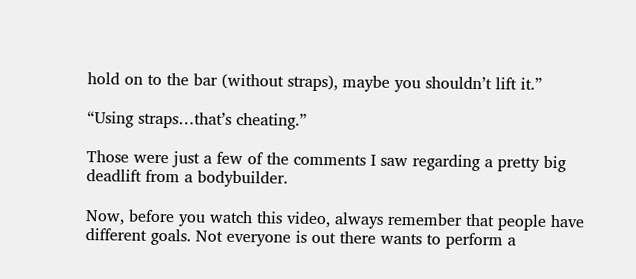hold on to the bar (without straps), maybe you shouldn’t lift it.”

“Using straps…that’s cheating.”

Those were just a few of the comments I saw regarding a pretty big deadlift from a bodybuilder.

Now, before you watch this video, always remember that people have different goals. Not everyone is out there wants to perform a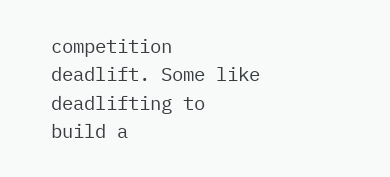competition deadlift. Some like deadlifting to build a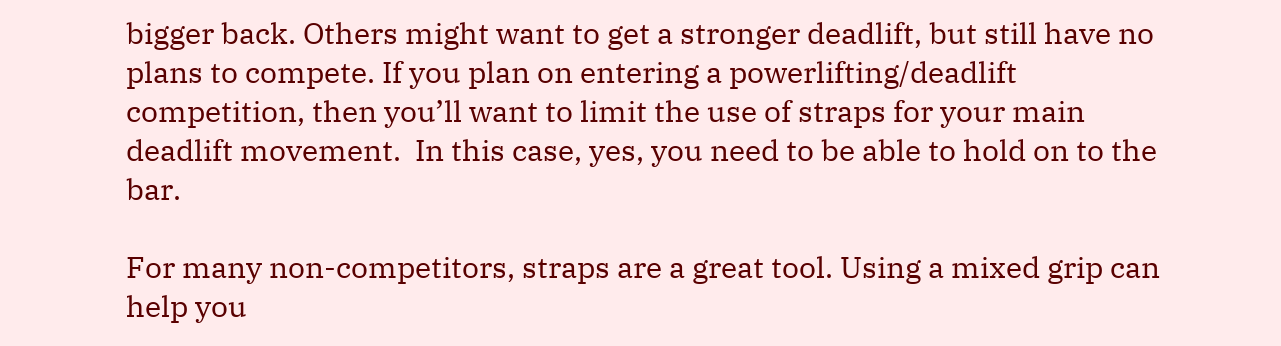bigger back. Others might want to get a stronger deadlift, but still have no plans to compete. If you plan on entering a powerlifting/deadlift competition, then you’ll want to limit the use of straps for your main deadlift movement.  In this case, yes, you need to be able to hold on to the bar.

For many non-competitors, straps are a great tool. Using a mixed grip can help you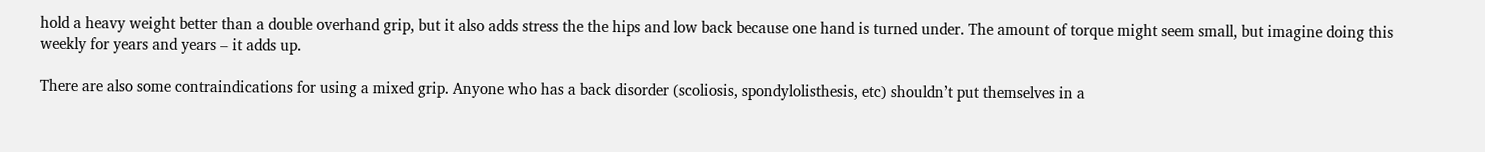hold a heavy weight better than a double overhand grip, but it also adds stress the the hips and low back because one hand is turned under. The amount of torque might seem small, but imagine doing this weekly for years and years – it adds up.

There are also some contraindications for using a mixed grip. Anyone who has a back disorder (scoliosis, spondylolisthesis, etc) shouldn’t put themselves in a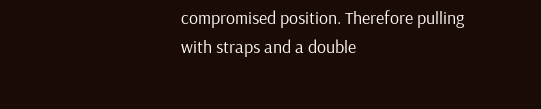compromised position. Therefore pulling with straps and a double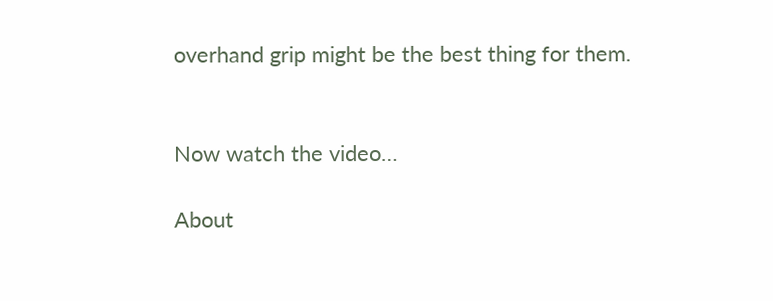overhand grip might be the best thing for them.


Now watch the video…

About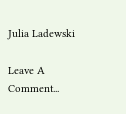Julia Ladewski

Leave A Comment...